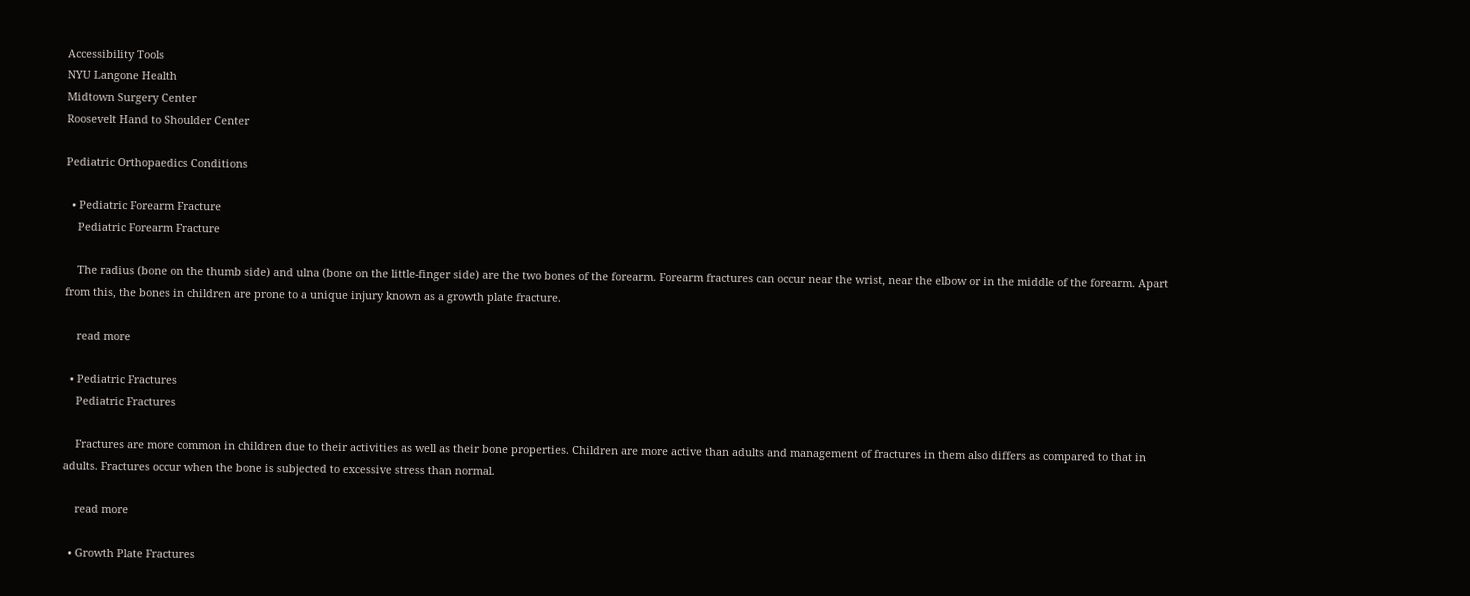Accessibility Tools
NYU Langone Health
Midtown Surgery Center
Roosevelt Hand to Shoulder Center

Pediatric Orthopaedics Conditions

  • Pediatric Forearm Fracture
    Pediatric Forearm Fracture

    The radius (bone on the thumb side) and ulna (bone on the little-finger side) are the two bones of the forearm. Forearm fractures can occur near the wrist, near the elbow or in the middle of the forearm. Apart from this, the bones in children are prone to a unique injury known as a growth plate fracture.

    read more

  • Pediatric Fractures
    Pediatric Fractures

    Fractures are more common in children due to their activities as well as their bone properties. Children are more active than adults and management of fractures in them also differs as compared to that in adults. Fractures occur when the bone is subjected to excessive stress than normal.

    read more

  • Growth Plate Fractures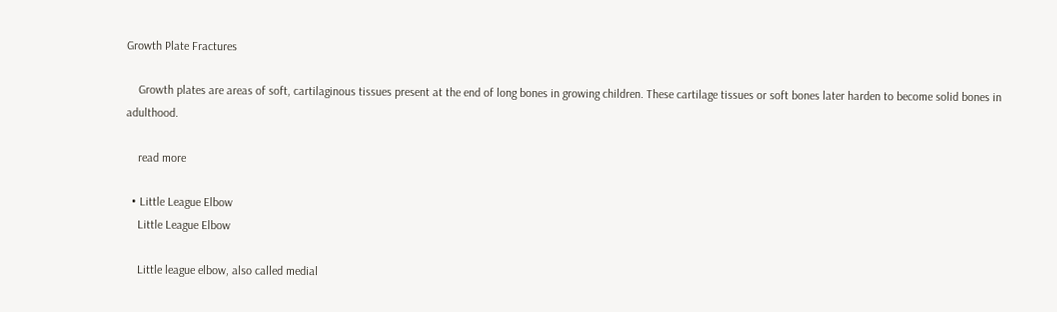Growth Plate Fractures

    Growth plates are areas of soft, cartilaginous tissues present at the end of long bones in growing children. These cartilage tissues or soft bones later harden to become solid bones in adulthood.

    read more

  • Little League Elbow
    Little League Elbow

    Little league elbow, also called medial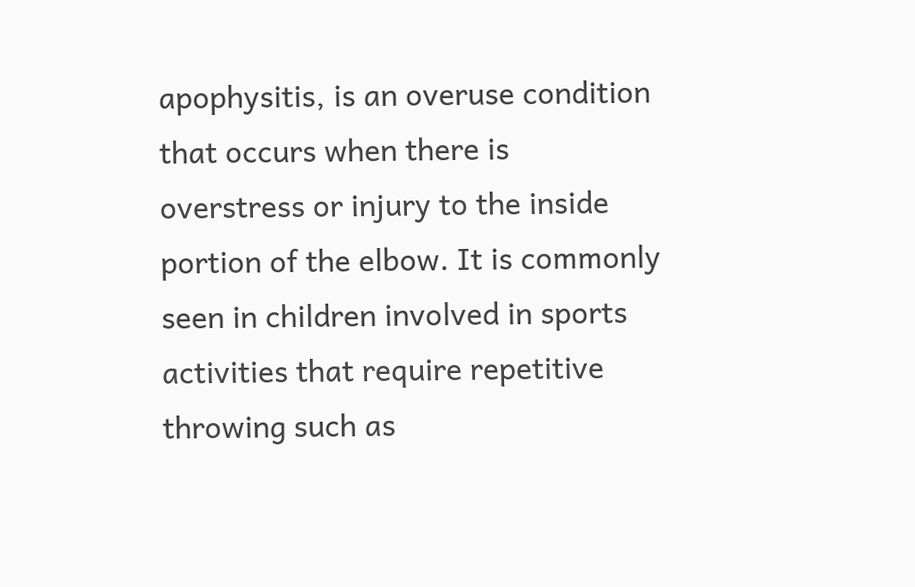apophysitis, is an overuse condition that occurs when there is overstress or injury to the inside portion of the elbow. It is commonly seen in children involved in sports activities that require repetitive throwing such as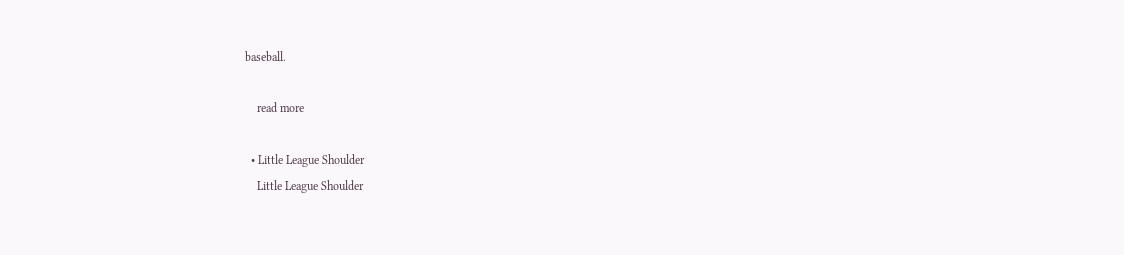baseball.

    read more

  • Little League Shoulder
    Little League Shoulder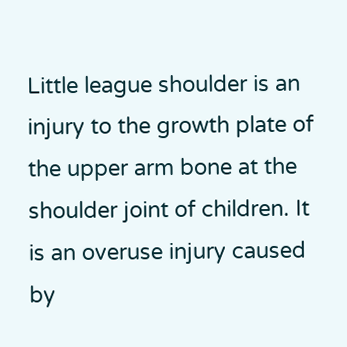Little league shoulder is an injury to the growth plate of the upper arm bone at the shoulder joint of children. It is an overuse injury caused by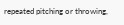repeated pitching or throwing,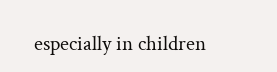especially in children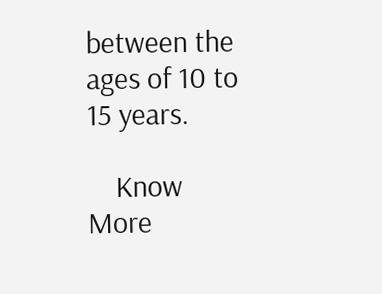between the ages of 10 to 15 years.

    Know More